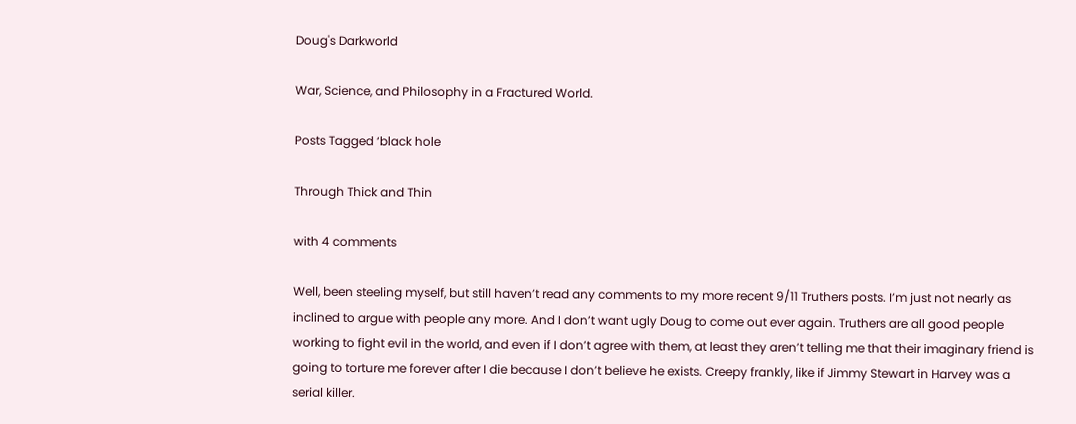Doug's Darkworld

War, Science, and Philosophy in a Fractured World.

Posts Tagged ‘black hole

Through Thick and Thin

with 4 comments

Well, been steeling myself, but still haven’t read any comments to my more recent 9/11 Truthers posts. I’m just not nearly as inclined to argue with people any more. And I don’t want ugly Doug to come out ever again. Truthers are all good people working to fight evil in the world, and even if I don’t agree with them, at least they aren’t telling me that their imaginary friend is going to torture me forever after I die because I don’t believe he exists. Creepy frankly, like if Jimmy Stewart in Harvey was a serial killer.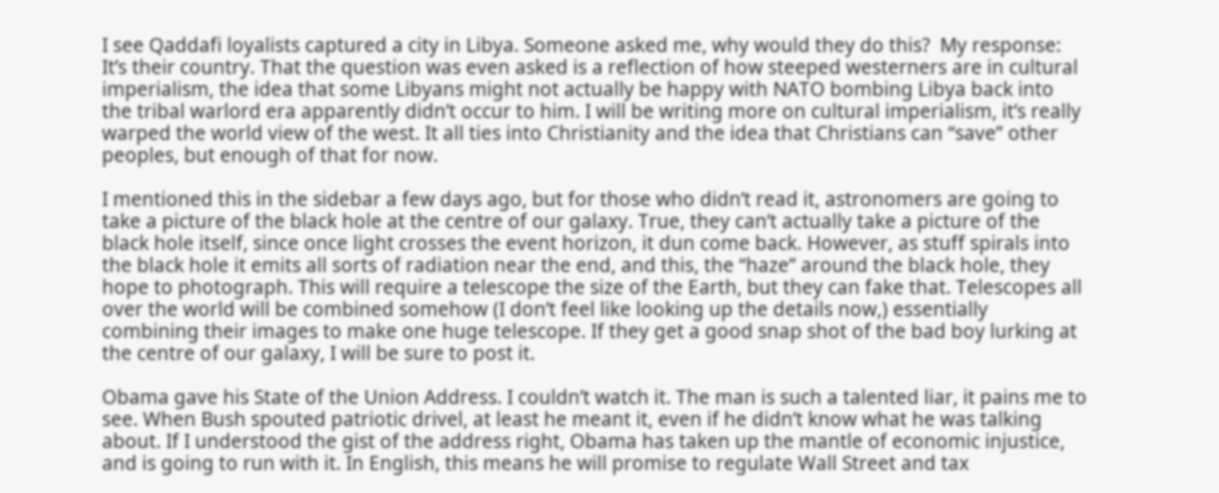I see Qaddafi loyalists captured a city in Libya. Someone asked me, why would they do this?  My response: It’s their country. That the question was even asked is a reflection of how steeped westerners are in cultural imperialism, the idea that some Libyans might not actually be happy with NATO bombing Libya back into the tribal warlord era apparently didn’t occur to him. I will be writing more on cultural imperialism, it’s really warped the world view of the west. It all ties into Christianity and the idea that Christians can “save” other peoples, but enough of that for now.

I mentioned this in the sidebar a few days ago, but for those who didn’t read it, astronomers are going to take a picture of the black hole at the centre of our galaxy. True, they can’t actually take a picture of the black hole itself, since once light crosses the event horizon, it dun come back. However, as stuff spirals into the black hole it emits all sorts of radiation near the end, and this, the “haze” around the black hole, they hope to photograph. This will require a telescope the size of the Earth, but they can fake that. Telescopes all over the world will be combined somehow (I don’t feel like looking up the details now,) essentially combining their images to make one huge telescope. If they get a good snap shot of the bad boy lurking at the centre of our galaxy, I will be sure to post it.

Obama gave his State of the Union Address. I couldn’t watch it. The man is such a talented liar, it pains me to see. When Bush spouted patriotic drivel, at least he meant it, even if he didn’t know what he was talking about. If I understood the gist of the address right, Obama has taken up the mantle of economic injustice, and is going to run with it. In English, this means he will promise to regulate Wall Street and tax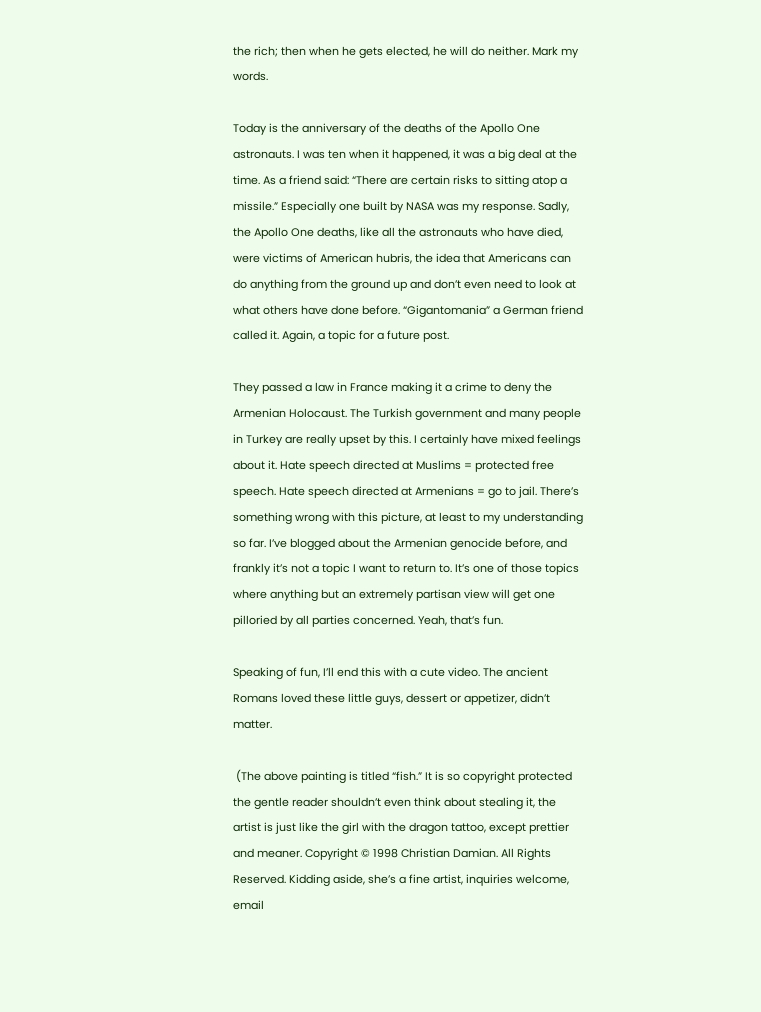the rich; then when he gets elected, he will do neither. Mark my words.

Today is the anniversary of the deaths of the Apollo One astronauts. I was ten when it happened, it was a big deal at the time. As a friend said: “There are certain risks to sitting atop a missile.” Especially one built by NASA was my response. Sadly, the Apollo One deaths, like all the astronauts who have died, were victims of American hubris, the idea that Americans can do anything from the ground up and don’t even need to look at what others have done before. “Gigantomania” a German friend called it. Again, a topic for a future post.

They passed a law in France making it a crime to deny the Armenian Holocaust. The Turkish government and many people in Turkey are really upset by this. I certainly have mixed feelings about it. Hate speech directed at Muslims = protected free speech. Hate speech directed at Armenians = go to jail. There’s something wrong with this picture, at least to my understanding so far. I’ve blogged about the Armenian genocide before, and frankly it’s not a topic I want to return to. It’s one of those topics where anything but an extremely partisan view will get one pilloried by all parties concerned. Yeah, that’s fun.

Speaking of fun, I’ll end this with a cute video. The ancient Romans loved these little guys, dessert or appetizer, didn’t matter.

 (The above painting is titled “fish.” It is so copyright protected the gentle reader shouldn’t even think about stealing it, the artist is just like the girl with the dragon tattoo, except prettier and meaner. Copyright © 1998 Christian Damian. All Rights Reserved. Kidding aside, she’s a fine artist, inquiries welcome, email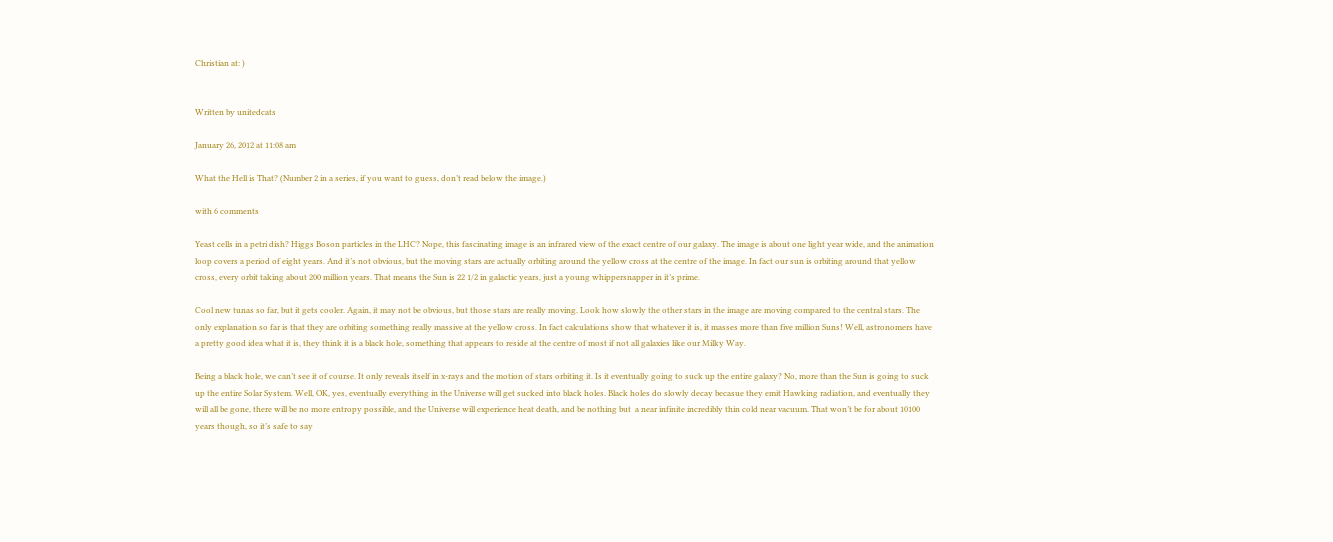Christian at: )


Written by unitedcats

January 26, 2012 at 11:08 am

What the Hell is That? (Number 2 in a series, if you want to guess, don’t read below the image.)

with 6 comments

Yeast cells in a petri dish? Higgs Boson particles in the LHC? Nope, this fascinating image is an infrared view of the exact centre of our galaxy. The image is about one light year wide, and the animation loop covers a period of eight years. And it’s not obvious, but the moving stars are actually orbiting around the yellow cross at the centre of the image. In fact our sun is orbiting around that yellow cross, every orbit taking about 200 million years. That means the Sun is 22 1/2 in galactic years, just a young whippersnapper in it’s prime.

Cool new tunas so far, but it gets cooler. Again, it may not be obvious, but those stars are really moving. Look how slowly the other stars in the image are moving compared to the central stars. The only explanation so far is that they are orbiting something really massive at the yellow cross. In fact calculations show that whatever it is, it masses more than five million Suns! Well, astronomers have a pretty good idea what it is, they think it is a black hole, something that appears to reside at the centre of most if not all galaxies like our Milky Way.

Being a black hole, we can’t see it of course. It only reveals itself in x-rays and the motion of stars orbiting it. Is it eventually going to suck up the entire galaxy? No, more than the Sun is going to suck up the entire Solar System. Well, OK, yes, eventually everything in the Universe will get sucked into black holes. Black holes do slowly decay becasue they emit Hawking radiation, and eventually they will all be gone, there will be no more entropy possible, and the Universe will experience heat death, and be nothing but  a near infinite incredibly thin cold near vacuum. That won’t be for about 10100 years though, so it’s safe to say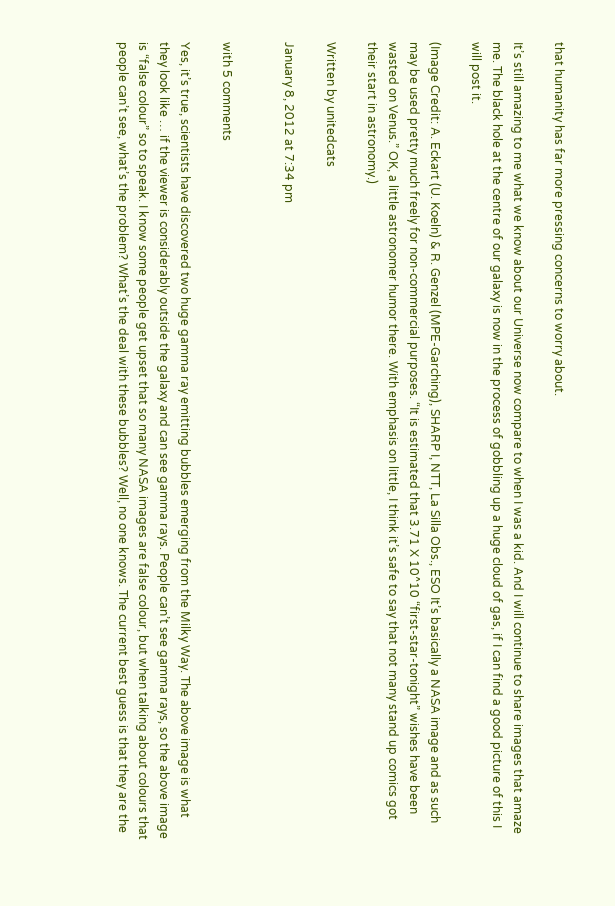that humanity has far more pressing concerns to worry about.

It’s still amazing to me what we know about our Universe now compare to when I was a kid. And I will continue to share images that amaze me. The black hole at the centre of our galaxy is now in the process of gobbling up a huge cloud of gas, if I can find a good picture of this I will post it.

(Image Credit: A. Eckart (U. Koeln) & R. Genzel (MPE-Garching), SHARP I, NTT, La Silla Obs., ESO It’s basically a NASA image and as such may be used pretty much freely for non-commercial purposes. “It is estimated that 3.71 X 10^10 “first-star-tonight” wishes have been wasted on Venus.” OK, a little astronomer humor there. With emphasis on little, I think it’s safe to say that not many stand up comics got their start in astronomy.)

Written by unitedcats

January 8, 2012 at 7:34 pm


with 5 comments

Yes, it’s true, scientists have discovered two huge gamma ray emitting bubbles emerging from the Milky Way. The above image is what they look like … if the viewer is considerably outside the galaxy and can see gamma rays. People can’t see gamma rays, so the above image is “false colour” so to speak. I know some people get upset that so many NASA images are false colour, but when talking about colours that people can’t see, what’s the problem? What’s the deal with these bubbles? Well, no one knows. The current best guess is that they are the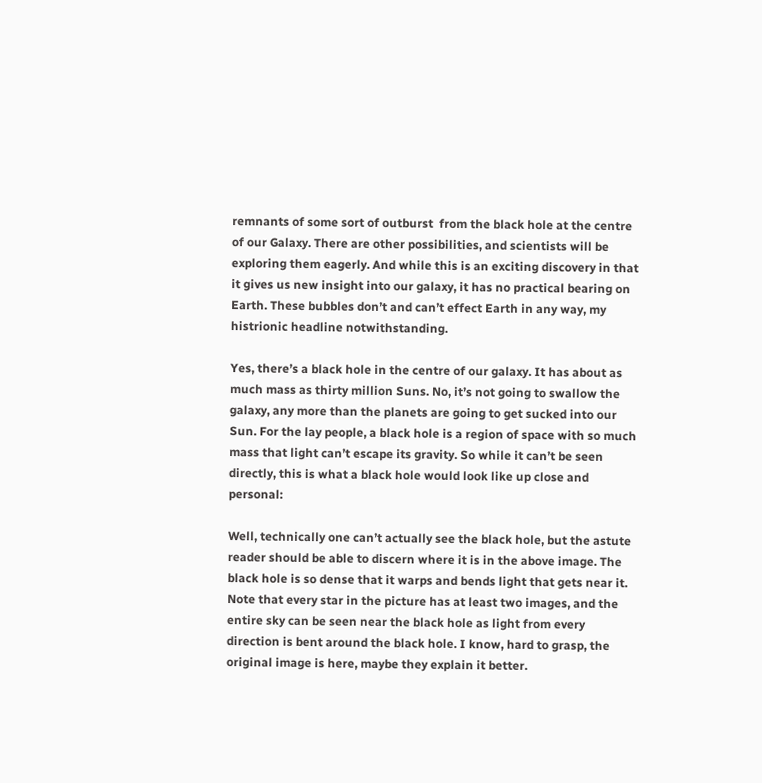remnants of some sort of outburst  from the black hole at the centre of our Galaxy. There are other possibilities, and scientists will be exploring them eagerly. And while this is an exciting discovery in that it gives us new insight into our galaxy, it has no practical bearing on Earth. These bubbles don’t and can’t effect Earth in any way, my histrionic headline notwithstanding.

Yes, there’s a black hole in the centre of our galaxy. It has about as much mass as thirty million Suns. No, it’s not going to swallow the galaxy, any more than the planets are going to get sucked into our Sun. For the lay people, a black hole is a region of space with so much mass that light can’t escape its gravity. So while it can’t be seen directly, this is what a black hole would look like up close and personal:

Well, technically one can’t actually see the black hole, but the astute reader should be able to discern where it is in the above image. The black hole is so dense that it warps and bends light that gets near it. Note that every star in the picture has at least two images, and the entire sky can be seen near the black hole as light from every direction is bent around the black hole. I know, hard to grasp, the original image is here, maybe they explain it better.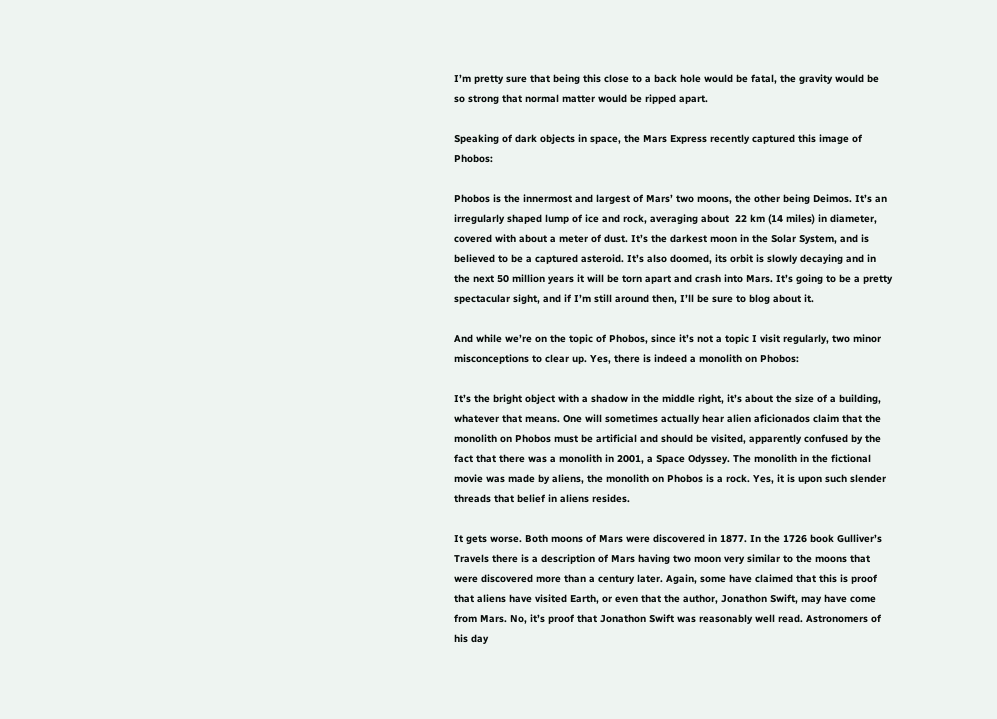I’m pretty sure that being this close to a back hole would be fatal, the gravity would be so strong that normal matter would be ripped apart.

Speaking of dark objects in space, the Mars Express recently captured this image of Phobos:

Phobos is the innermost and largest of Mars’ two moons, the other being Deimos. It’s an irregularly shaped lump of ice and rock, averaging about  22 km (14 miles) in diameter, covered with about a meter of dust. It’s the darkest moon in the Solar System, and is believed to be a captured asteroid. It’s also doomed, its orbit is slowly decaying and in the next 50 million years it will be torn apart and crash into Mars. It’s going to be a pretty spectacular sight, and if I’m still around then, I’ll be sure to blog about it.

And while we’re on the topic of Phobos, since it’s not a topic I visit regularly, two minor misconceptions to clear up. Yes, there is indeed a monolith on Phobos:

It’s the bright object with a shadow in the middle right, it’s about the size of a building, whatever that means. One will sometimes actually hear alien aficionados claim that the monolith on Phobos must be artificial and should be visited, apparently confused by the fact that there was a monolith in 2001, a Space Odyssey. The monolith in the fictional movie was made by aliens, the monolith on Phobos is a rock. Yes, it is upon such slender threads that belief in aliens resides.

It gets worse. Both moons of Mars were discovered in 1877. In the 1726 book Gulliver’s Travels there is a description of Mars having two moon very similar to the moons that were discovered more than a century later. Again, some have claimed that this is proof that aliens have visited Earth, or even that the author, Jonathon Swift, may have come from Mars. No, it’s proof that Jonathon Swift was reasonably well read. Astronomers of his day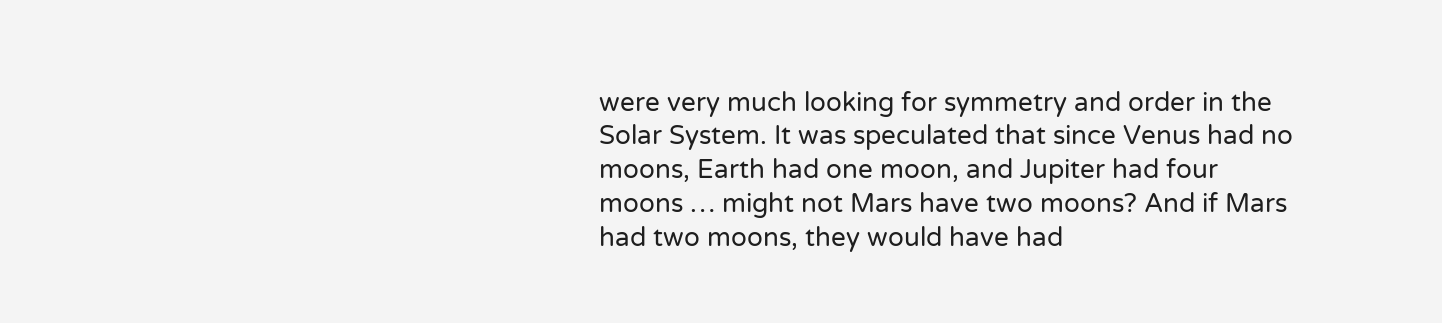were very much looking for symmetry and order in the Solar System. It was speculated that since Venus had no moons, Earth had one moon, and Jupiter had four moons … might not Mars have two moons? And if Mars had two moons, they would have had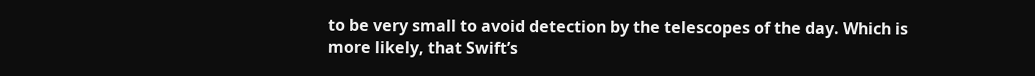to be very small to avoid detection by the telescopes of the day. Which is more likely, that Swift’s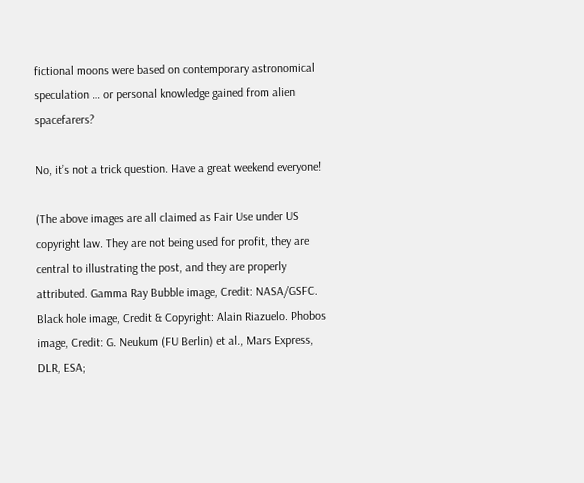fictional moons were based on contemporary astronomical speculation … or personal knowledge gained from alien spacefarers?

No, it’s not a trick question. Have a great weekend everyone!

(The above images are all claimed as Fair Use under US copyright law. They are not being used for profit, they are central to illustrating the post, and they are properly attributed. Gamma Ray Bubble image, Credit: NASA/GSFC. Black hole image, Credit & Copyright: Alain Riazuelo. Phobos image, Credit: G. Neukum (FU Berlin) et al., Mars Express, DLR, ESA;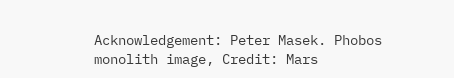Acknowledgement: Peter Masek. Phobos monolith image, Credit: Mars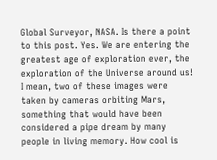Global Surveyor, NASA. Is there a point to this post. Yes. We are entering the greatest age of exploration ever, the exploration of the Universe around us! I mean, two of these images were taken by cameras orbiting Mars, something that would have been considered a pipe dream by many people in living memory. How cool is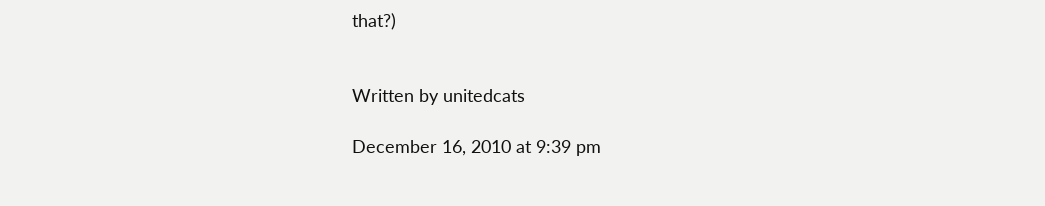that?)


Written by unitedcats

December 16, 2010 at 9:39 pm